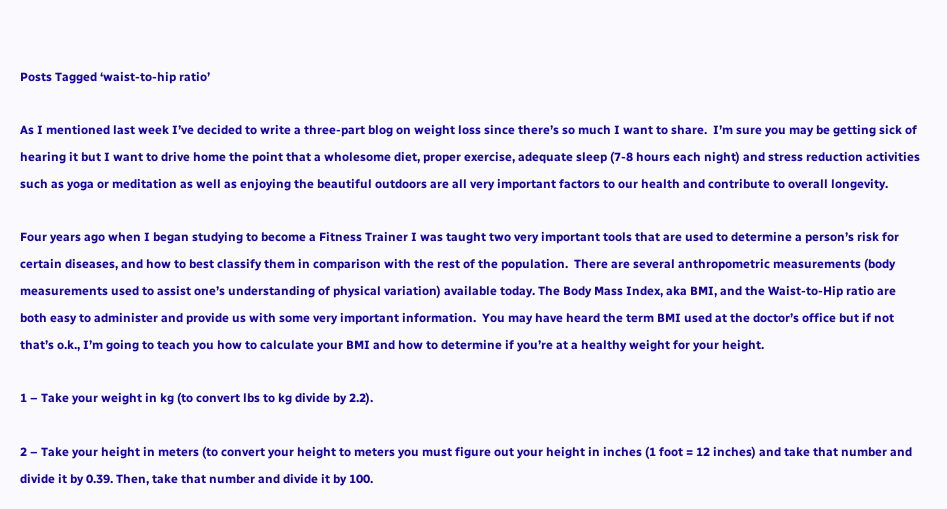Posts Tagged ‘waist-to-hip ratio’

As I mentioned last week I’ve decided to write a three-part blog on weight loss since there’s so much I want to share.  I’m sure you may be getting sick of hearing it but I want to drive home the point that a wholesome diet, proper exercise, adequate sleep (7-8 hours each night) and stress reduction activities such as yoga or meditation as well as enjoying the beautiful outdoors are all very important factors to our health and contribute to overall longevity.

Four years ago when I began studying to become a Fitness Trainer I was taught two very important tools that are used to determine a person’s risk for certain diseases, and how to best classify them in comparison with the rest of the population.  There are several anthropometric measurements (body measurements used to assist one’s understanding of physical variation) available today. The Body Mass Index, aka BMI, and the Waist-to-Hip ratio are both easy to administer and provide us with some very important information.  You may have heard the term BMI used at the doctor’s office but if not that’s o.k., I’m going to teach you how to calculate your BMI and how to determine if you’re at a healthy weight for your height.

1 – Take your weight in kg (to convert lbs to kg divide by 2.2).

2 – Take your height in meters (to convert your height to meters you must figure out your height in inches (1 foot = 12 inches) and take that number and divide it by 0.39. Then, take that number and divide it by 100.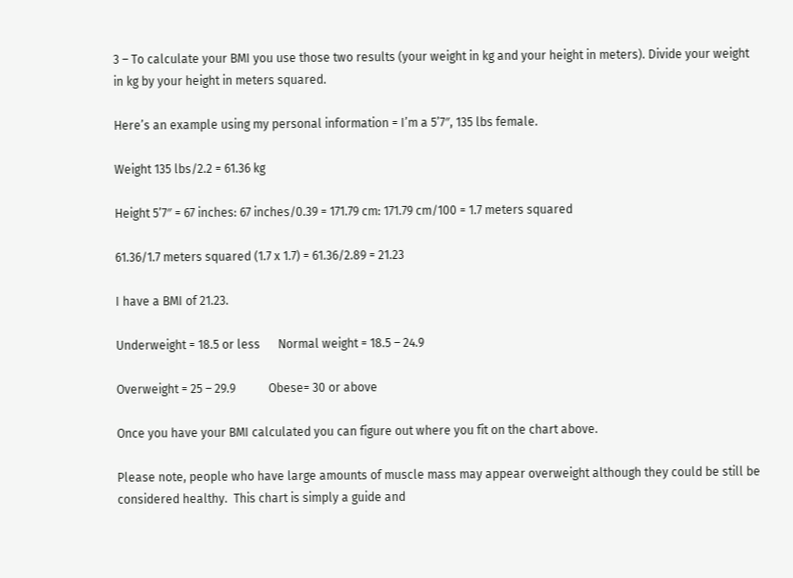3 – To calculate your BMI you use those two results (your weight in kg and your height in meters). Divide your weight in kg by your height in meters squared.

Here’s an example using my personal information = I’m a 5’7″, 135 lbs female.

Weight 135 lbs/2.2 = 61.36 kg

Height 5’7″ = 67 inches: 67 inches/0.39 = 171.79 cm: 171.79 cm/100 = 1.7 meters squared

61.36/1.7 meters squared (1.7 x 1.7) = 61.36/2.89 = 21.23

I have a BMI of 21.23.

Underweight = 18.5 or less      Normal weight = 18.5 – 24.9

Overweight = 25 – 29.9           Obese= 30 or above

Once you have your BMI calculated you can figure out where you fit on the chart above.

Please note, people who have large amounts of muscle mass may appear overweight although they could be still be considered healthy.  This chart is simply a guide and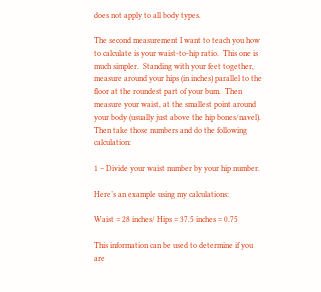does not apply to all body types.

The second measurement I want to teach you how to calculate is your waist-to-hip ratio.  This one is much simpler.  Standing with your feet together, measure around your hips (in inches) parallel to the floor at the roundest part of your bum.  Then measure your waist, at the smallest point around your body (usually just above the hip bones/navel).  Then take those numbers and do the following calculation:

1 – Divide your waist number by your hip number.

Here’s an example using my calculations:

Waist = 28 inches/ Hips = 37.5 inches = 0.75

This information can be used to determine if you are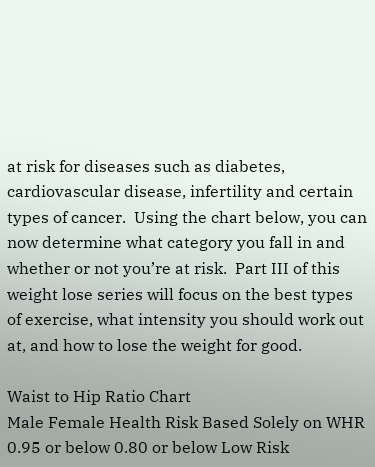at risk for diseases such as diabetes, cardiovascular disease, infertility and certain types of cancer.  Using the chart below, you can now determine what category you fall in and whether or not you’re at risk.  Part III of this weight lose series will focus on the best types of exercise, what intensity you should work out at, and how to lose the weight for good.

Waist to Hip Ratio Chart
Male Female Health Risk Based Solely on WHR
0.95 or below 0.80 or below Low Risk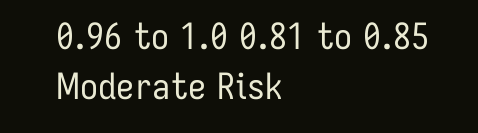0.96 to 1.0 0.81 to 0.85 Moderate Risk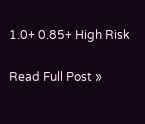1.0+ 0.85+ High Risk

Read Full Post »